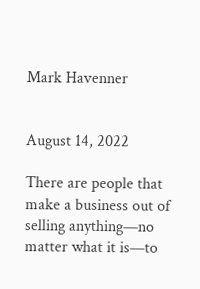Mark Havenner


August 14, 2022

There are people that make a business out of selling anything—no matter what it is—to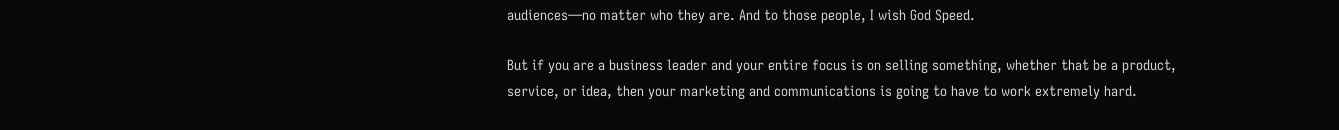audiences—no matter who they are. And to those people, I wish God Speed.

But if you are a business leader and your entire focus is on selling something, whether that be a product, service, or idea, then your marketing and communications is going to have to work extremely hard.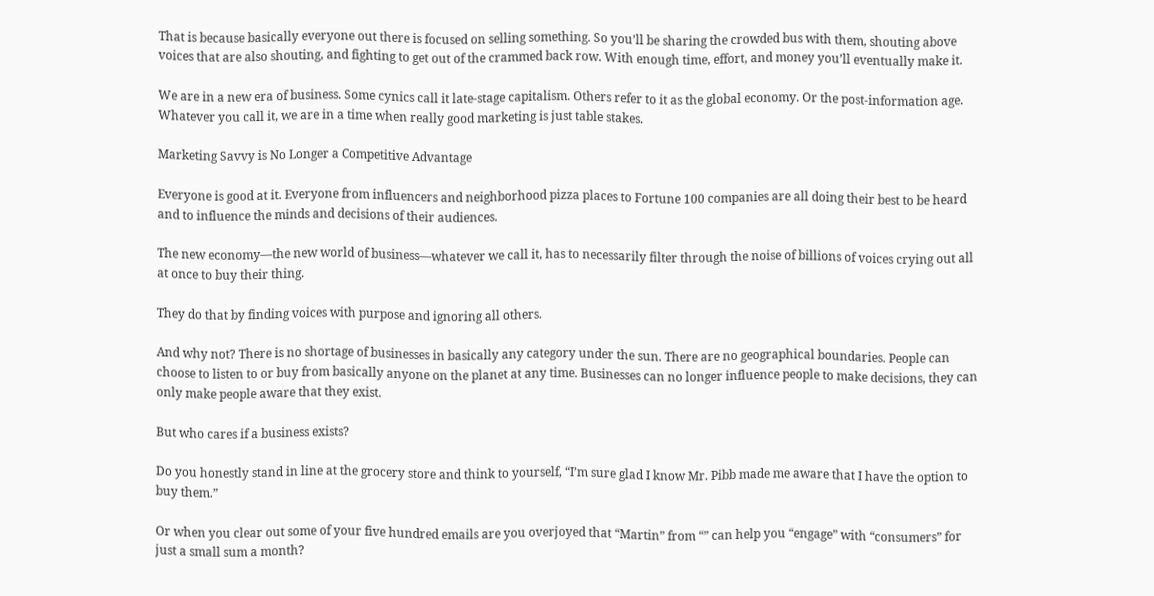That is because basically everyone out there is focused on selling something. So you’ll be sharing the crowded bus with them, shouting above voices that are also shouting, and fighting to get out of the crammed back row. With enough time, effort, and money you’ll eventually make it.

We are in a new era of business. Some cynics call it late-stage capitalism. Others refer to it as the global economy. Or the post-information age. Whatever you call it, we are in a time when really good marketing is just table stakes.

Marketing Savvy is No Longer a Competitive Advantage

Everyone is good at it. Everyone from influencers and neighborhood pizza places to Fortune 100 companies are all doing their best to be heard and to influence the minds and decisions of their audiences.

The new economy—the new world of business—whatever we call it, has to necessarily filter through the noise of billions of voices crying out all at once to buy their thing.

They do that by finding voices with purpose and ignoring all others.

And why not? There is no shortage of businesses in basically any category under the sun. There are no geographical boundaries. People can choose to listen to or buy from basically anyone on the planet at any time. Businesses can no longer influence people to make decisions, they can only make people aware that they exist.

But who cares if a business exists?

Do you honestly stand in line at the grocery store and think to yourself, “I’m sure glad I know Mr. Pibb made me aware that I have the option to buy them.”

Or when you clear out some of your five hundred emails are you overjoyed that “Martin” from “” can help you “engage” with “consumers” for just a small sum a month?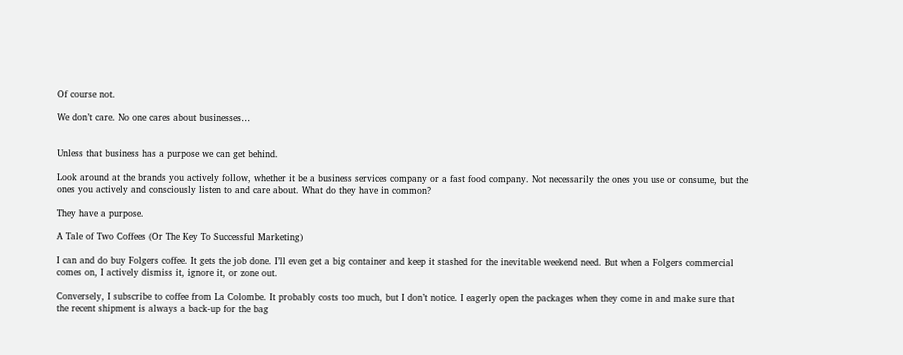Of course not.

We don’t care. No one cares about businesses…


Unless that business has a purpose we can get behind.

Look around at the brands you actively follow, whether it be a business services company or a fast food company. Not necessarily the ones you use or consume, but the ones you actively and consciously listen to and care about. What do they have in common?

They have a purpose.

A Tale of Two Coffees (Or The Key To Successful Marketing)

I can and do buy Folgers coffee. It gets the job done. I’ll even get a big container and keep it stashed for the inevitable weekend need. But when a Folgers commercial comes on, I actively dismiss it, ignore it, or zone out.

Conversely, I subscribe to coffee from La Colombe. It probably costs too much, but I don’t notice. I eagerly open the packages when they come in and make sure that the recent shipment is always a back-up for the bag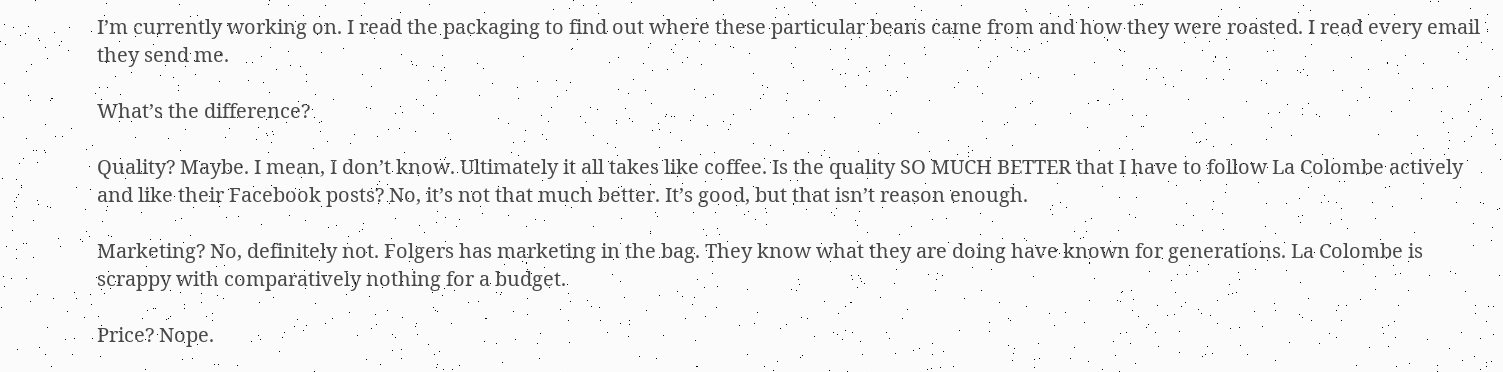I’m currently working on. I read the packaging to find out where these particular beans came from and how they were roasted. I read every email they send me.

What’s the difference?

Quality? Maybe. I mean, I don’t know. Ultimately it all takes like coffee. Is the quality SO MUCH BETTER that I have to follow La Colombe actively and like their Facebook posts? No, it’s not that much better. It’s good, but that isn’t reason enough.

Marketing? No, definitely not. Folgers has marketing in the bag. They know what they are doing have known for generations. La Colombe is scrappy with comparatively nothing for a budget.

Price? Nope.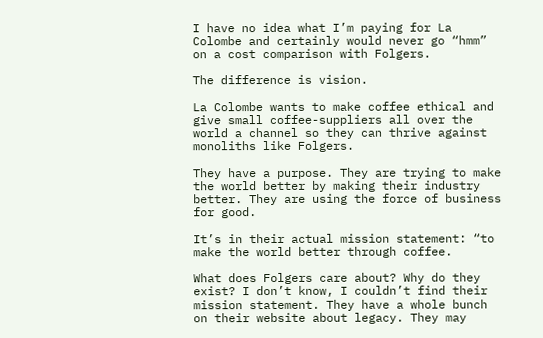I have no idea what I’m paying for La Colombe and certainly would never go “hmm” on a cost comparison with Folgers.

The difference is vision.

La Colombe wants to make coffee ethical and give small coffee-suppliers all over the world a channel so they can thrive against monoliths like Folgers.

They have a purpose. They are trying to make the world better by making their industry better. They are using the force of business for good.

It’s in their actual mission statement: “to make the world better through coffee.

What does Folgers care about? Why do they exist? I don’t know, I couldn’t find their mission statement. They have a whole bunch on their website about legacy. They may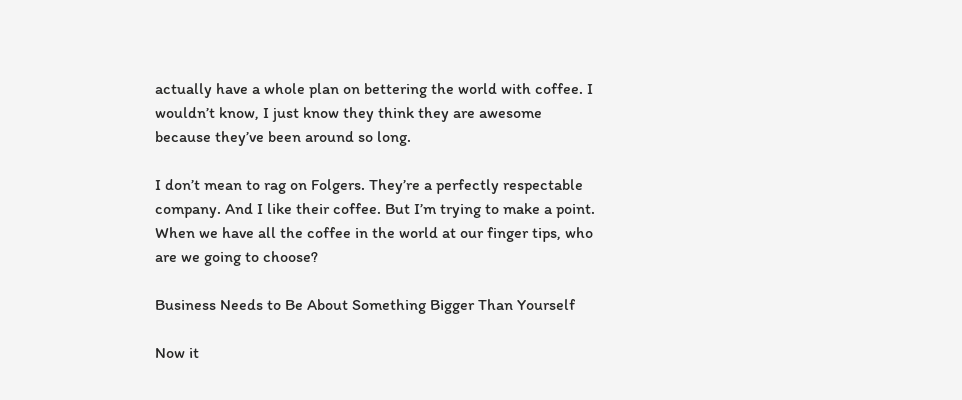actually have a whole plan on bettering the world with coffee. I wouldn’t know, I just know they think they are awesome because they’ve been around so long.

I don’t mean to rag on Folgers. They’re a perfectly respectable company. And I like their coffee. But I’m trying to make a point. When we have all the coffee in the world at our finger tips, who are we going to choose?

Business Needs to Be About Something Bigger Than Yourself

Now it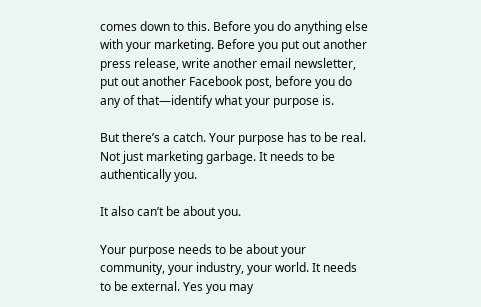comes down to this. Before you do anything else with your marketing. Before you put out another press release, write another email newsletter, put out another Facebook post, before you do any of that—identify what your purpose is.

But there’s a catch. Your purpose has to be real. Not just marketing garbage. It needs to be authentically you.

It also can’t be about you.

Your purpose needs to be about your community, your industry, your world. It needs to be external. Yes you may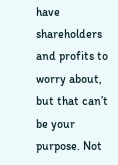have shareholders and profits to worry about, but that can’t be your purpose. Not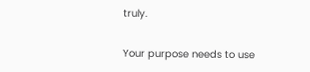truly.

Your purpose needs to use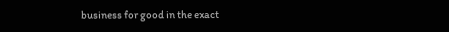business for good in the exact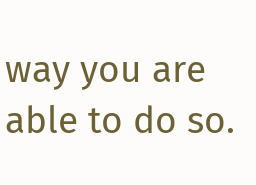way you are able to do so.